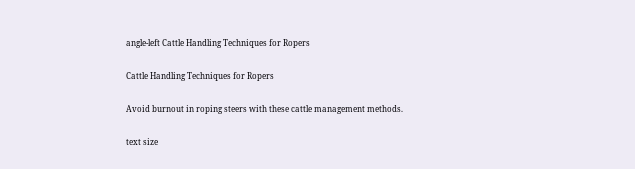angle-left Cattle Handling Techniques for Ropers

Cattle Handling Techniques for Ropers

Avoid burnout in roping steers with these cattle management methods.

text size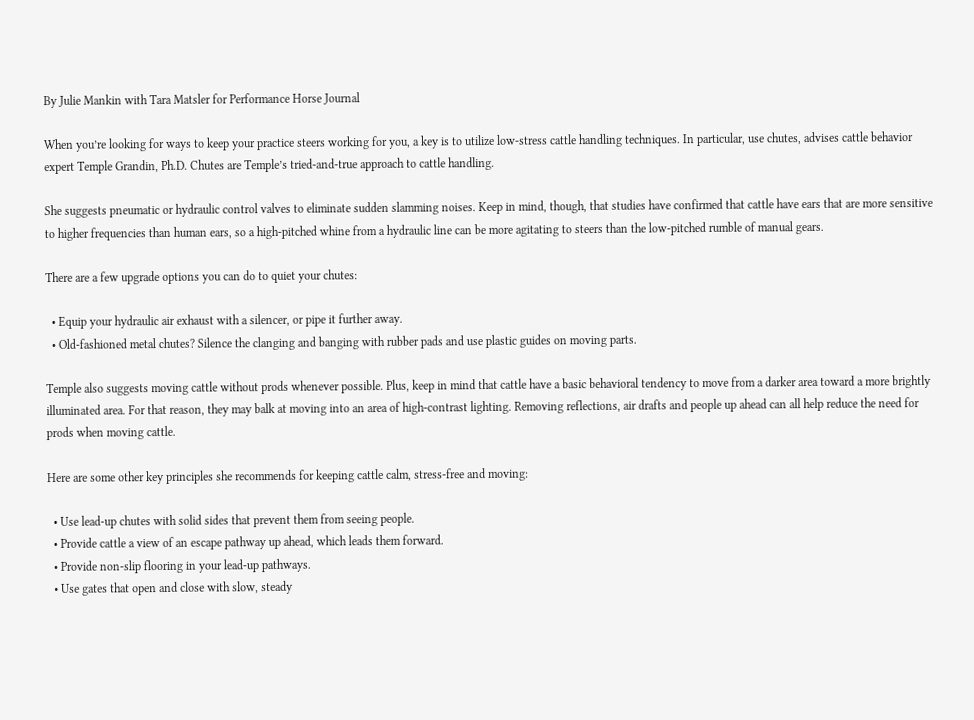By Julie Mankin with Tara Matsler for Performance Horse Journal

When you’re looking for ways to keep your practice steers working for you, a key is to utilize low-stress cattle handling techniques. In particular, use chutes, advises cattle behavior expert Temple Grandin, Ph.D. Chutes are Temple’s tried-and-true approach to cattle handling.

She suggests pneumatic or hydraulic control valves to eliminate sudden slamming noises. Keep in mind, though, that studies have confirmed that cattle have ears that are more sensitive to higher frequencies than human ears, so a high-pitched whine from a hydraulic line can be more agitating to steers than the low-pitched rumble of manual gears.

There are a few upgrade options you can do to quiet your chutes:

  • Equip your hydraulic air exhaust with a silencer, or pipe it further away.
  • Old-fashioned metal chutes? Silence the clanging and banging with rubber pads and use plastic guides on moving parts.

Temple also suggests moving cattle without prods whenever possible. Plus, keep in mind that cattle have a basic behavioral tendency to move from a darker area toward a more brightly illuminated area. For that reason, they may balk at moving into an area of high-contrast lighting. Removing reflections, air drafts and people up ahead can all help reduce the need for prods when moving cattle.

Here are some other key principles she recommends for keeping cattle calm, stress-free and moving:

  • Use lead-up chutes with solid sides that prevent them from seeing people.
  • Provide cattle a view of an escape pathway up ahead, which leads them forward.
  • Provide non-slip flooring in your lead-up pathways.
  • Use gates that open and close with slow, steady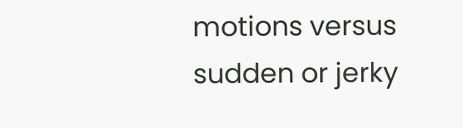motions versus sudden or jerky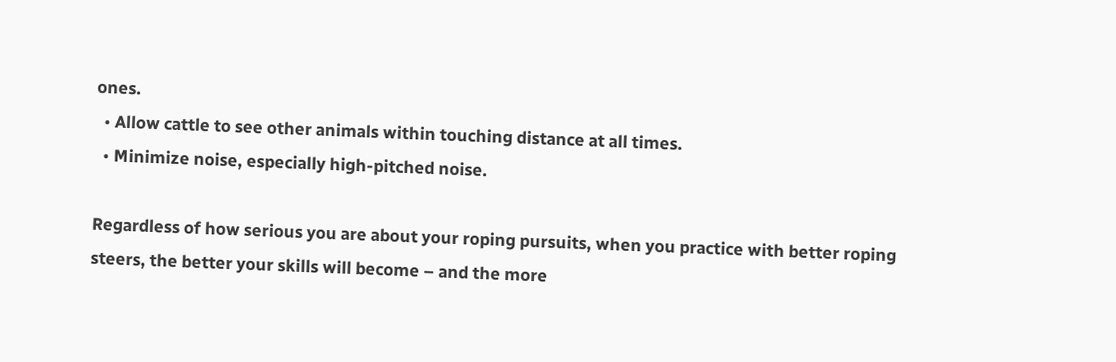ones.
  • Allow cattle to see other animals within touching distance at all times.
  • Minimize noise, especially high-pitched noise.

Regardless of how serious you are about your roping pursuits, when you practice with better roping steers, the better your skills will become – and the more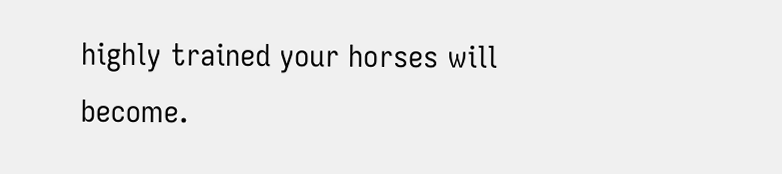highly trained your horses will become.